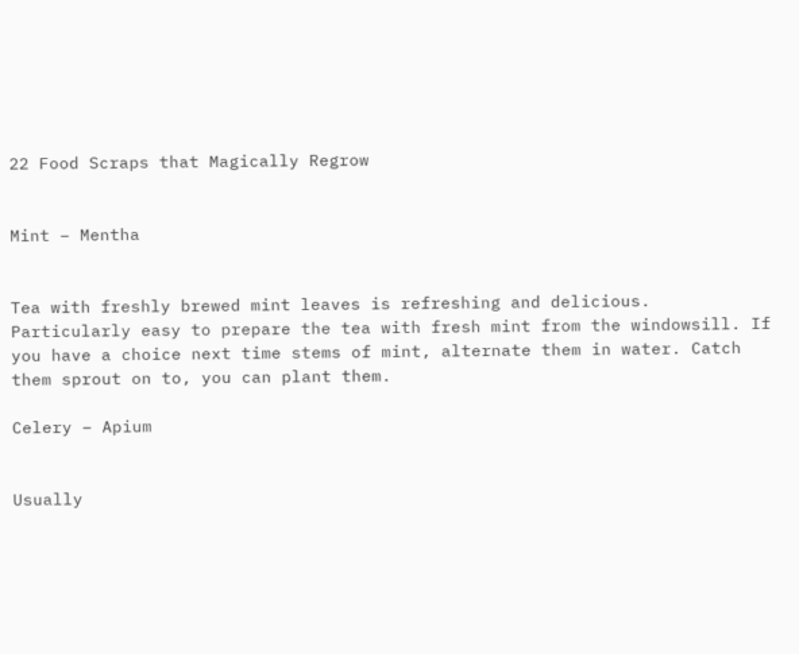22 Food Scraps that Magically Regrow


Mint – Mentha


Tea with freshly brewed mint leaves is refreshing and delicious. Particularly easy to prepare the tea with fresh mint from the windowsill. If you have a choice next time stems of mint, alternate them in water. Catch them sprout on to, you can plant them.

Celery – Apium


Usually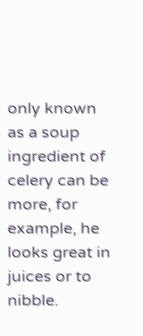only known as a soup ingredient of celery can be more, for example, he looks great in juices or to nibble.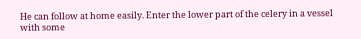He can follow at home easily. Enter the lower part of the celery in a vessel with some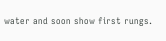water and soon show first rungs.